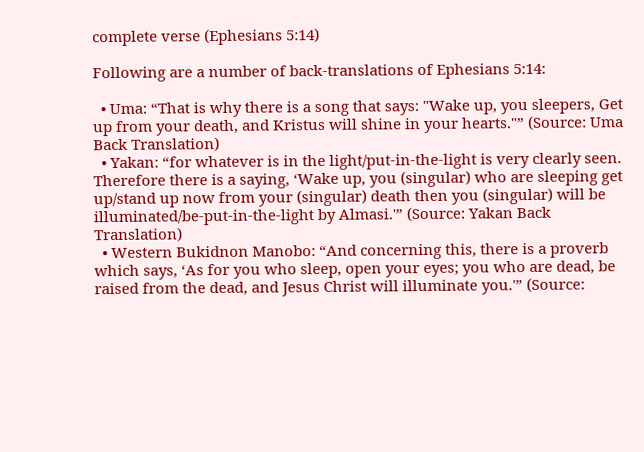complete verse (Ephesians 5:14)

Following are a number of back-translations of Ephesians 5:14:

  • Uma: “That is why there is a song that says: "Wake up, you sleepers, Get up from your death, and Kristus will shine in your hearts."” (Source: Uma Back Translation)
  • Yakan: “for whatever is in the light/put-in-the-light is very clearly seen. Therefore there is a saying, ‘Wake up, you (singular) who are sleeping get up/stand up now from your (singular) death then you (singular) will be illuminated/be-put-in-the-light by Almasi.'” (Source: Yakan Back Translation)
  • Western Bukidnon Manobo: “And concerning this, there is a proverb which says, ‘As for you who sleep, open your eyes; you who are dead, be raised from the dead, and Jesus Christ will illuminate you.'” (Source: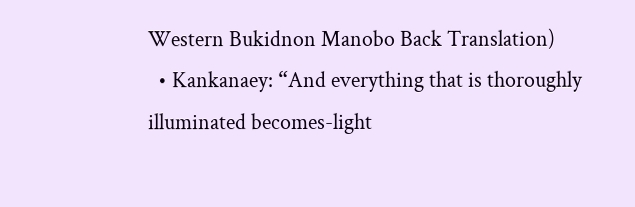Western Bukidnon Manobo Back Translation)
  • Kankanaey: “And everything that is thoroughly illuminated becomes-light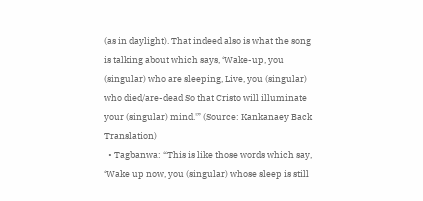(as in daylight). That indeed also is what the song is talking about which says, ‘Wake-up, you (singular) who are sleeping, Live, you (singular) who died/are-dead So that Cristo will illuminate your (singular) mind.'” (Source: Kankanaey Back Translation)
  • Tagbanwa: “This is like those words which say, ‘Wake up now, you (singular) whose sleep is still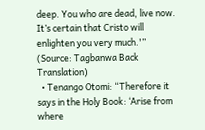deep. You who are dead, live now. It’s certain that Cristo will enlighten you very much.'” (Source: Tagbanwa Back Translation)
  • Tenango Otomi: “Therefore it says in the Holy Book: ‘Arise from where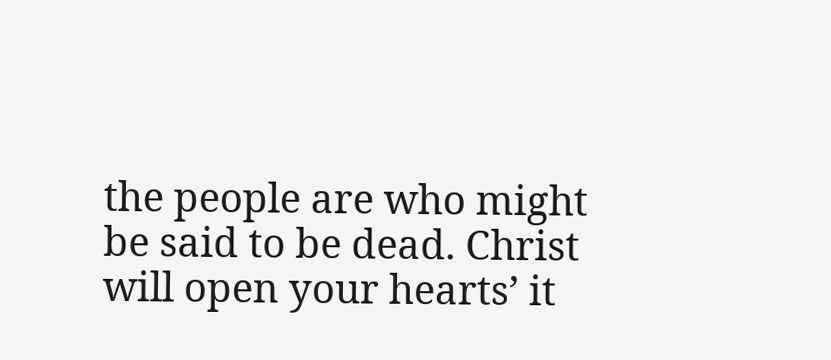the people are who might be said to be dead. Christ will open your hearts’ it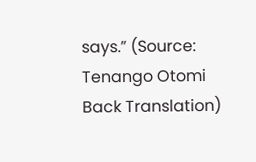says.” (Source: Tenango Otomi Back Translation)